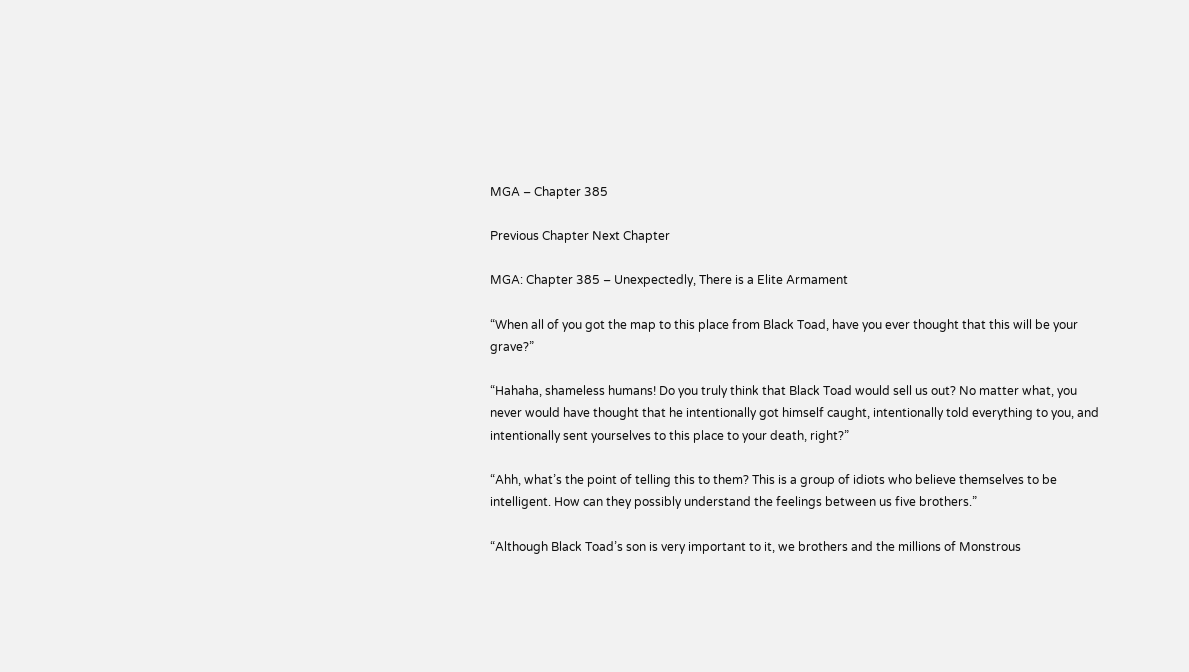MGA – Chapter 385

Previous Chapter Next Chapter

MGA: Chapter 385 – Unexpectedly, There is a Elite Armament

“When all of you got the map to this place from Black Toad, have you ever thought that this will be your grave?”

“Hahaha, shameless humans! Do you truly think that Black Toad would sell us out? No matter what, you never would have thought that he intentionally got himself caught, intentionally told everything to you, and intentionally sent yourselves to this place to your death, right?”

“Ahh, what’s the point of telling this to them? This is a group of idiots who believe themselves to be intelligent. How can they possibly understand the feelings between us five brothers.”

“Although Black Toad’s son is very important to it, we brothers and the millions of Monstrous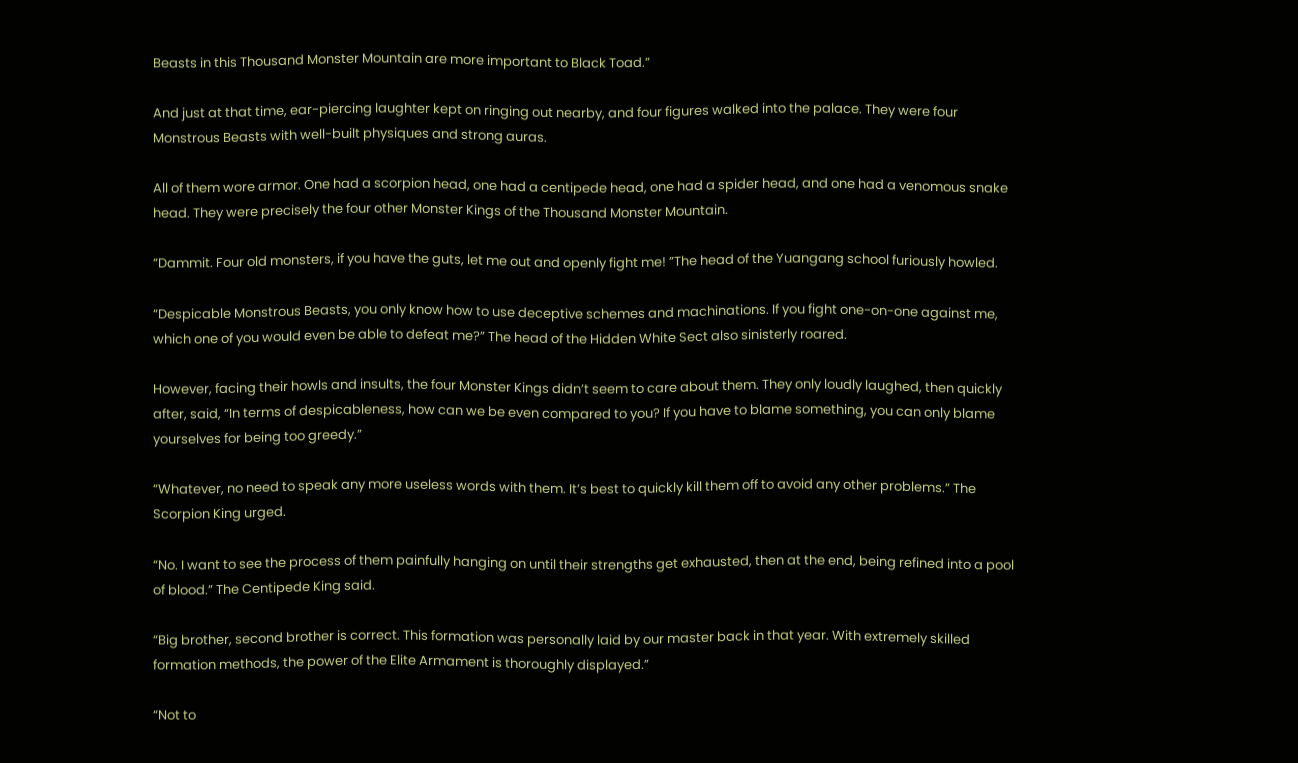Beasts in this Thousand Monster Mountain are more important to Black Toad.”

And just at that time, ear-piercing laughter kept on ringing out nearby, and four figures walked into the palace. They were four Monstrous Beasts with well-built physiques and strong auras.

All of them wore armor. One had a scorpion head, one had a centipede head, one had a spider head, and one had a venomous snake head. They were precisely the four other Monster Kings of the Thousand Monster Mountain.

“Dammit. Four old monsters, if you have the guts, let me out and openly fight me! ”The head of the Yuangang school furiously howled.

“Despicable Monstrous Beasts, you only know how to use deceptive schemes and machinations. If you fight one-on-one against me, which one of you would even be able to defeat me?” The head of the Hidden White Sect also sinisterly roared.

However, facing their howls and insults, the four Monster Kings didn’t seem to care about them. They only loudly laughed, then quickly after, said, “In terms of despicableness, how can we be even compared to you? If you have to blame something, you can only blame yourselves for being too greedy.”

“Whatever, no need to speak any more useless words with them. It’s best to quickly kill them off to avoid any other problems.” The Scorpion King urged.

“No. I want to see the process of them painfully hanging on until their strengths get exhausted, then at the end, being refined into a pool of blood.” The Centipede King said.

“Big brother, second brother is correct. This formation was personally laid by our master back in that year. With extremely skilled formation methods, the power of the Elite Armament is thoroughly displayed.”

“Not to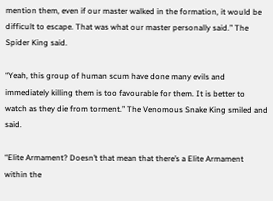mention them, even if our master walked in the formation, it would be difficult to escape. That was what our master personally said.” The Spider King said.

“Yeah, this group of human scum have done many evils and immediately killing them is too favourable for them. It is better to watch as they die from torment.” The Venomous Snake King smiled and said.

“Elite Armament? Doesn’t that mean that there’s a Elite Armament within the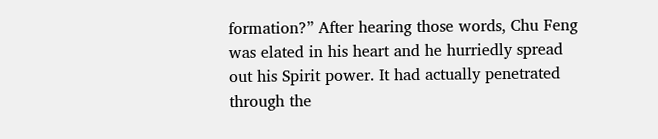formation?” After hearing those words, Chu Feng was elated in his heart and he hurriedly spread out his Spirit power. It had actually penetrated through the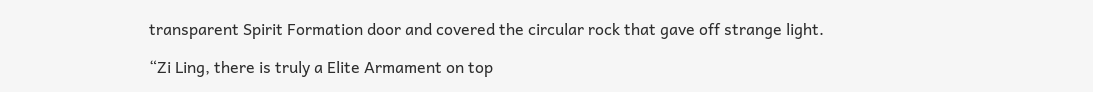transparent Spirit Formation door and covered the circular rock that gave off strange light.

“Zi Ling, there is truly a Elite Armament on top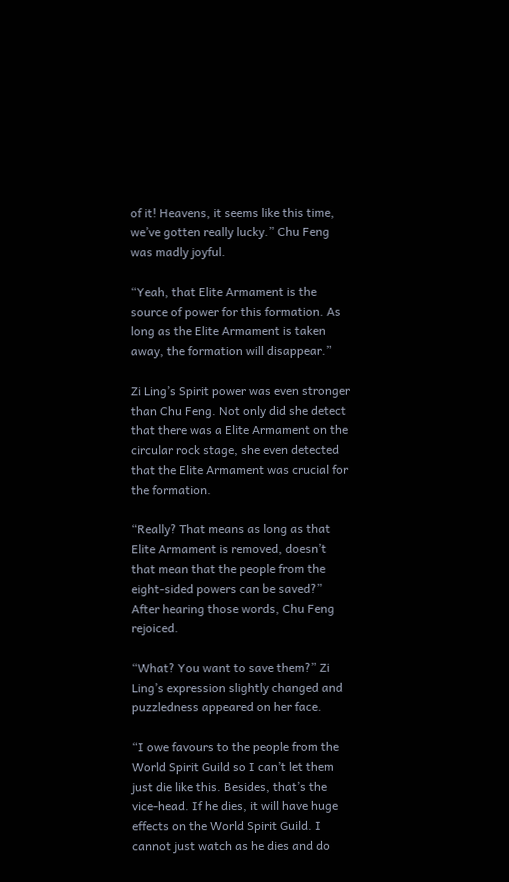of it! Heavens, it seems like this time, we’ve gotten really lucky.” Chu Feng was madly joyful.

“Yeah, that Elite Armament is the source of power for this formation. As long as the Elite Armament is taken away, the formation will disappear.”

Zi Ling’s Spirit power was even stronger than Chu Feng. Not only did she detect that there was a Elite Armament on the circular rock stage, she even detected that the Elite Armament was crucial for the formation.

“Really? That means as long as that Elite Armament is removed, doesn’t that mean that the people from the eight-sided powers can be saved?” After hearing those words, Chu Feng rejoiced.

“What? You want to save them?” Zi Ling’s expression slightly changed and puzzledness appeared on her face.

“I owe favours to the people from the World Spirit Guild so I can’t let them just die like this. Besides, that’s the vice-head. If he dies, it will have huge effects on the World Spirit Guild. I cannot just watch as he dies and do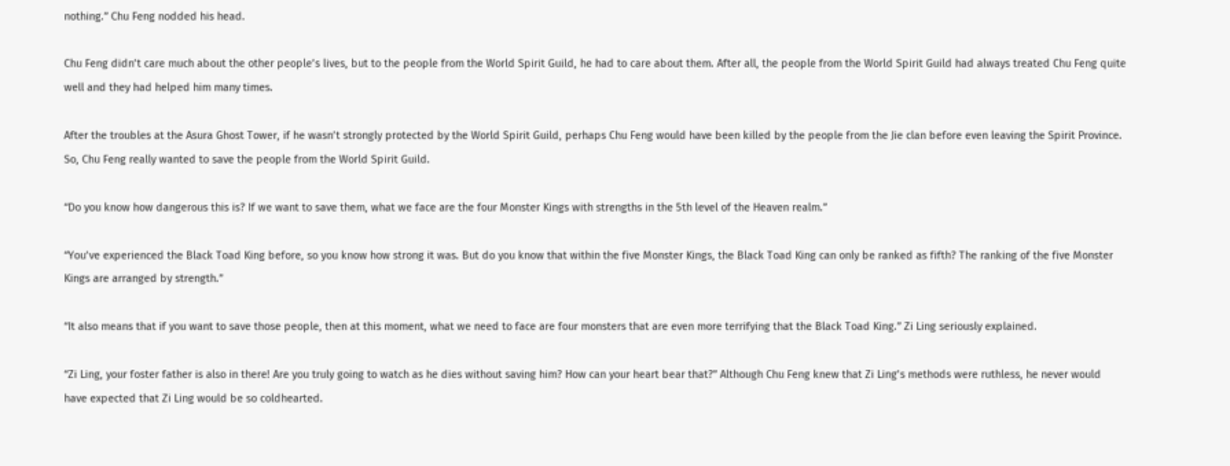nothing.” Chu Feng nodded his head.

Chu Feng didn’t care much about the other people’s lives, but to the people from the World Spirit Guild, he had to care about them. After all, the people from the World Spirit Guild had always treated Chu Feng quite well and they had helped him many times.

After the troubles at the Asura Ghost Tower, if he wasn’t strongly protected by the World Spirit Guild, perhaps Chu Feng would have been killed by the people from the Jie clan before even leaving the Spirit Province. So, Chu Feng really wanted to save the people from the World Spirit Guild.

“Do you know how dangerous this is? If we want to save them, what we face are the four Monster Kings with strengths in the 5th level of the Heaven realm.”

“You’ve experienced the Black Toad King before, so you know how strong it was. But do you know that within the five Monster Kings, the Black Toad King can only be ranked as fifth? The ranking of the five Monster Kings are arranged by strength.”

“It also means that if you want to save those people, then at this moment, what we need to face are four monsters that are even more terrifying that the Black Toad King.” Zi Ling seriously explained.

“Zi Ling, your foster father is also in there! Are you truly going to watch as he dies without saving him? How can your heart bear that?” Although Chu Feng knew that Zi Ling’s methods were ruthless, he never would have expected that Zi Ling would be so coldhearted.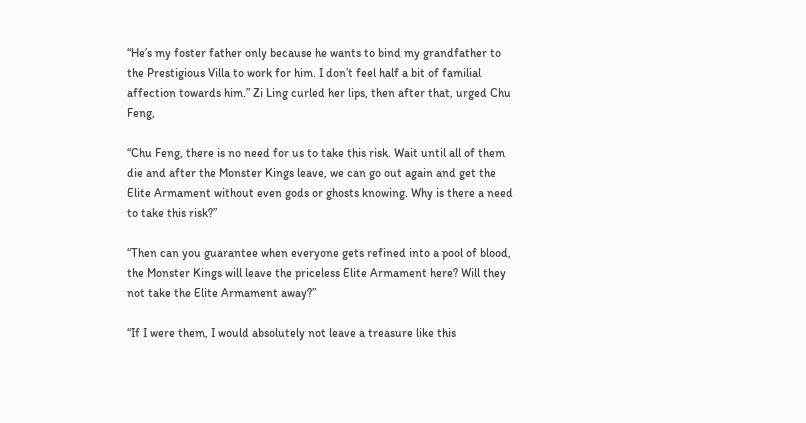“He’s my foster father only because he wants to bind my grandfather to the Prestigious Villa to work for him. I don’t feel half a bit of familial affection towards him.” Zi Ling curled her lips, then after that, urged Chu Feng,

“Chu Feng, there is no need for us to take this risk. Wait until all of them die and after the Monster Kings leave, we can go out again and get the Elite Armament without even gods or ghosts knowing. Why is there a need to take this risk?”

“Then can you guarantee when everyone gets refined into a pool of blood, the Monster Kings will leave the priceless Elite Armament here? Will they not take the Elite Armament away?”

“If I were them, I would absolutely not leave a treasure like this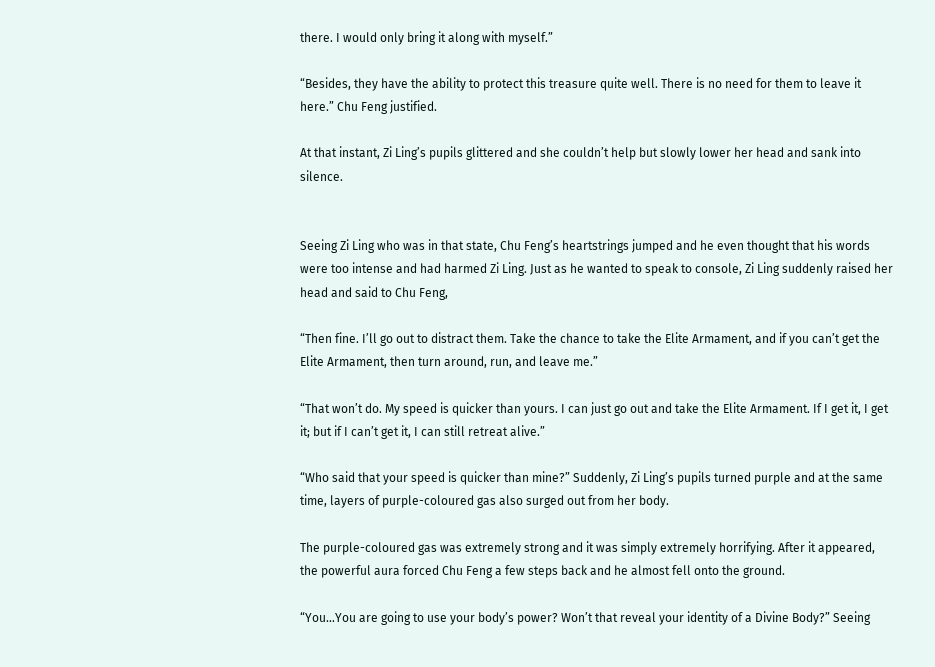there. I would only bring it along with myself.”

“Besides, they have the ability to protect this treasure quite well. There is no need for them to leave it here.” Chu Feng justified.

At that instant, Zi Ling’s pupils glittered and she couldn’t help but slowly lower her head and sank into silence.


Seeing Zi Ling who was in that state, Chu Feng’s heartstrings jumped and he even thought that his words were too intense and had harmed Zi Ling. Just as he wanted to speak to console, Zi Ling suddenly raised her head and said to Chu Feng,

“Then fine. I’ll go out to distract them. Take the chance to take the Elite Armament, and if you can’t get the Elite Armament, then turn around, run, and leave me.”

“That won’t do. My speed is quicker than yours. I can just go out and take the Elite Armament. If I get it, I get it; but if I can’t get it, I can still retreat alive.”

“Who said that your speed is quicker than mine?” Suddenly, Zi Ling’s pupils turned purple and at the same time, layers of purple-coloured gas also surged out from her body.

The purple-coloured gas was extremely strong and it was simply extremely horrifying. After it appeared, the powerful aura forced Chu Feng a few steps back and he almost fell onto the ground.

“You…You are going to use your body’s power? Won’t that reveal your identity of a Divine Body?” Seeing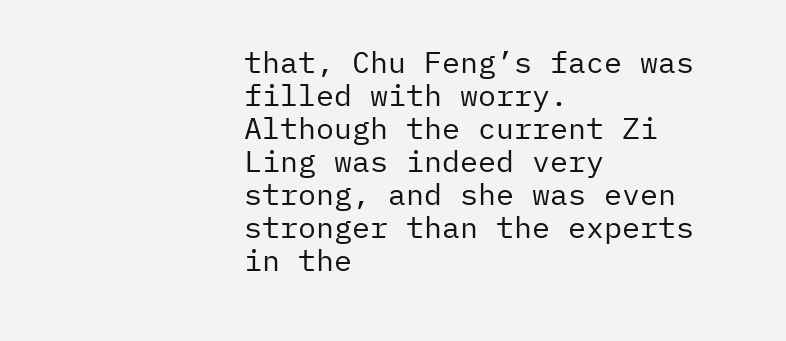that, Chu Feng’s face was filled with worry. Although the current Zi Ling was indeed very strong, and she was even stronger than the experts in the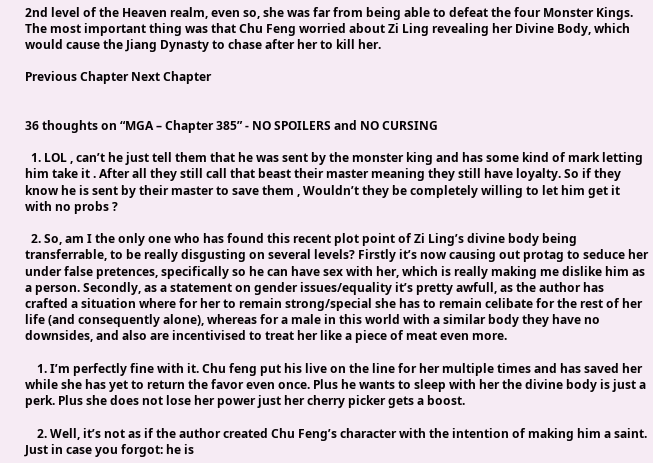2nd level of the Heaven realm, even so, she was far from being able to defeat the four Monster Kings. The most important thing was that Chu Feng worried about Zi Ling revealing her Divine Body, which would cause the Jiang Dynasty to chase after her to kill her.

Previous Chapter Next Chapter


36 thoughts on “MGA – Chapter 385” - NO SPOILERS and NO CURSING

  1. LOL , can’t he just tell them that he was sent by the monster king and has some kind of mark letting him take it . After all they still call that beast their master meaning they still have loyalty. So if they know he is sent by their master to save them , Wouldn’t they be completely willing to let him get it with no probs ?

  2. So, am I the only one who has found this recent plot point of Zi Ling’s divine body being transferrable, to be really disgusting on several levels? Firstly it’s now causing out protag to seduce her under false pretences, specifically so he can have sex with her, which is really making me dislike him as a person. Secondly, as a statement on gender issues/equality it’s pretty awfull, as the author has crafted a situation where for her to remain strong/special she has to remain celibate for the rest of her life (and consequently alone), whereas for a male in this world with a similar body they have no downsides, and also are incentivised to treat her like a piece of meat even more.

    1. I’m perfectly fine with it. Chu feng put his live on the line for her multiple times and has saved her while she has yet to return the favor even once. Plus he wants to sleep with her the divine body is just a perk. Plus she does not lose her power just her cherry picker gets a boost.

    2. Well, it’s not as if the author created Chu Feng’s character with the intention of making him a saint. Just in case you forgot: he is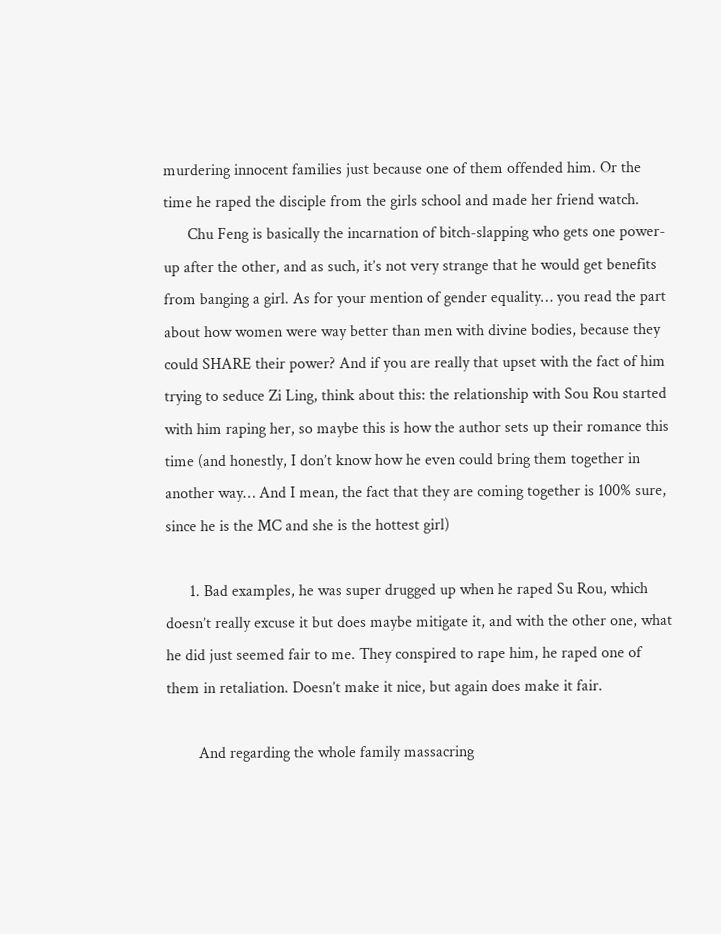murdering innocent families just because one of them offended him. Or the time he raped the disciple from the girls school and made her friend watch.
      Chu Feng is basically the incarnation of bitch-slapping who gets one power-up after the other, and as such, it’s not very strange that he would get benefits from banging a girl. As for your mention of gender equality… you read the part about how women were way better than men with divine bodies, because they could SHARE their power? And if you are really that upset with the fact of him trying to seduce Zi Ling, think about this: the relationship with Sou Rou started with him raping her, so maybe this is how the author sets up their romance this time (and honestly, I don’t know how he even could bring them together in another way… And I mean, the fact that they are coming together is 100% sure, since he is the MC and she is the hottest girl)

      1. Bad examples, he was super drugged up when he raped Su Rou, which doesn’t really excuse it but does maybe mitigate it, and with the other one, what he did just seemed fair to me. They conspired to rape him, he raped one of them in retaliation. Doesn’t make it nice, but again does make it fair.

        And regarding the whole family massacring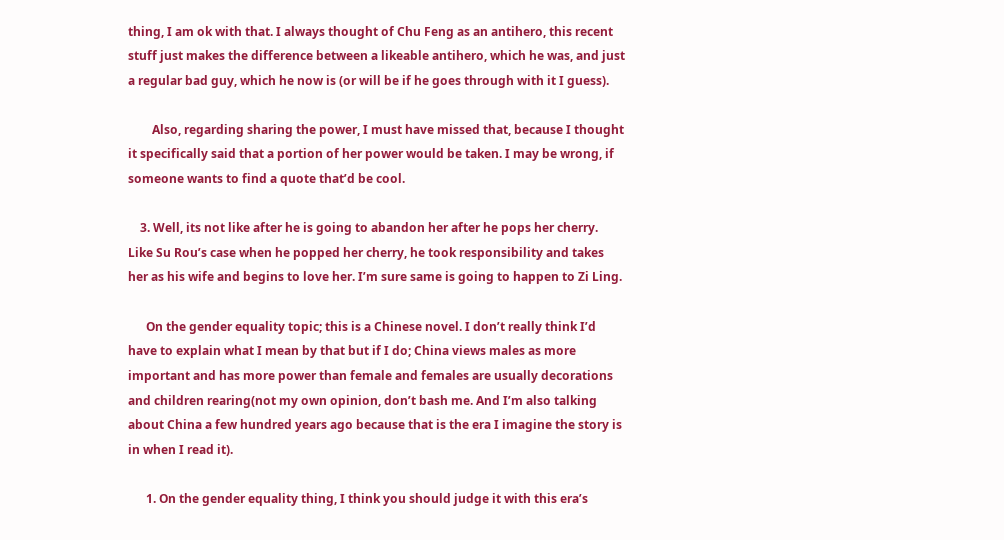thing, I am ok with that. I always thought of Chu Feng as an antihero, this recent stuff just makes the difference between a likeable antihero, which he was, and just a regular bad guy, which he now is (or will be if he goes through with it I guess).

        Also, regarding sharing the power, I must have missed that, because I thought it specifically said that a portion of her power would be taken. I may be wrong, if someone wants to find a quote that’d be cool.

    3. Well, its not like after he is going to abandon her after he pops her cherry. Like Su Rou’s case when he popped her cherry, he took responsibility and takes her as his wife and begins to love her. I’m sure same is going to happen to Zi Ling.

      On the gender equality topic; this is a Chinese novel. I don’t really think I’d have to explain what I mean by that but if I do; China views males as more important and has more power than female and females are usually decorations and children rearing(not my own opinion, don’t bash me. And I’m also talking about China a few hundred years ago because that is the era I imagine the story is in when I read it).

      1. On the gender equality thing, I think you should judge it with this era’s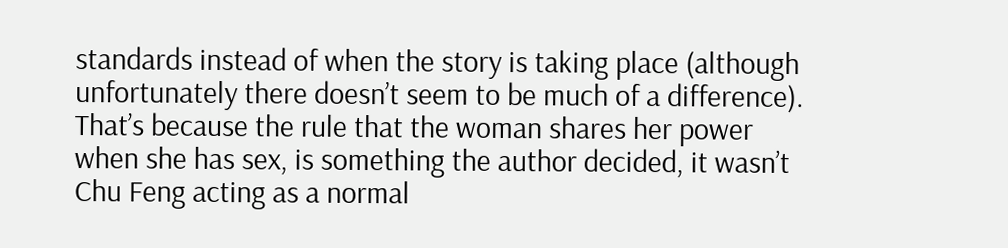standards instead of when the story is taking place (although unfortunately there doesn’t seem to be much of a difference). That’s because the rule that the woman shares her power when she has sex, is something the author decided, it wasn’t Chu Feng acting as a normal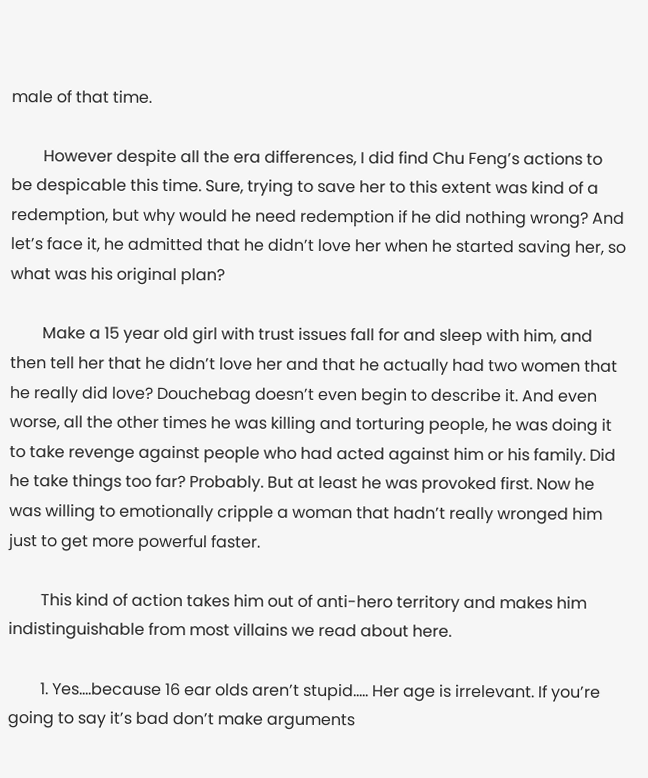male of that time.

        However despite all the era differences, I did find Chu Feng’s actions to be despicable this time. Sure, trying to save her to this extent was kind of a redemption, but why would he need redemption if he did nothing wrong? And let’s face it, he admitted that he didn’t love her when he started saving her, so what was his original plan?

        Make a 15 year old girl with trust issues fall for and sleep with him, and then tell her that he didn’t love her and that he actually had two women that he really did love? Douchebag doesn’t even begin to describe it. And even worse, all the other times he was killing and torturing people, he was doing it to take revenge against people who had acted against him or his family. Did he take things too far? Probably. But at least he was provoked first. Now he was willing to emotionally cripple a woman that hadn’t really wronged him just to get more powerful faster.

        This kind of action takes him out of anti-hero territory and makes him indistinguishable from most villains we read about here.

        1. Yes….because 16 ear olds aren’t stupid….. Her age is irrelevant. If you’re going to say it’s bad don’t make arguments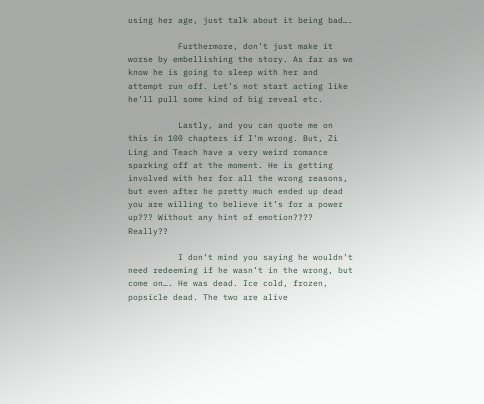using her age, just talk about it being bad….

          Furthermore, don’t just make it worse by embellishing the story. As far as we know he is going to sleep with her and attempt run off. Let’s not start acting like he’ll pull some kind of big reveal etc.

          Lastly, and you can quote me on this in 100 chapters if I’m wrong. But, Zi Ling and Teach have a very weird romance sparking off at the moment. He is getting involved with her for all the wrong reasons, but even after he pretty much ended up dead you are willing to believe it’s for a power up??? Without any hint of emotion???? Really??

          I don’t mind you saying he wouldn’t need redeeming if he wasn’t in the wrong, but come on…. He was dead. Ice cold, frozen, popsicle dead. The two are alive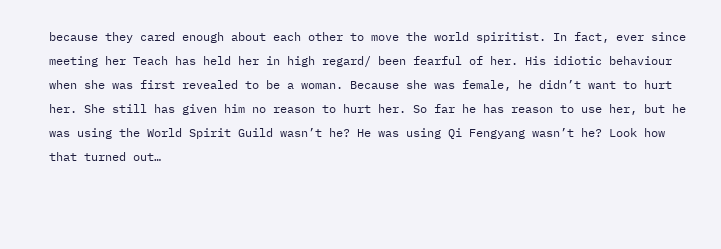because they cared enough about each other to move the world spiritist. In fact, ever since meeting her Teach has held her in high regard/ been fearful of her. His idiotic behaviour when she was first revealed to be a woman. Because she was female, he didn’t want to hurt her. She still has given him no reason to hurt her. So far he has reason to use her, but he was using the World Spirit Guild wasn’t he? He was using Qi Fengyang wasn’t he? Look how that turned out…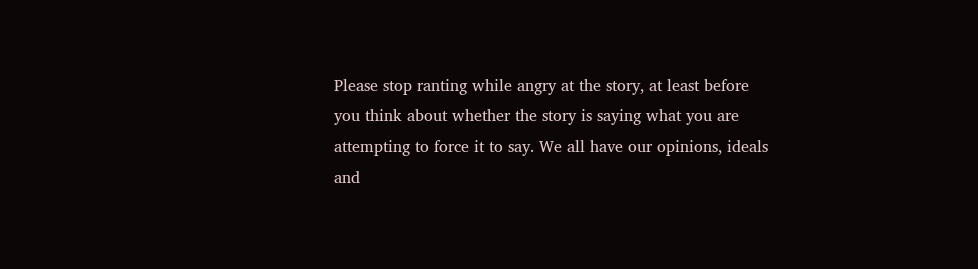Please stop ranting while angry at the story, at least before you think about whether the story is saying what you are attempting to force it to say. We all have our opinions, ideals and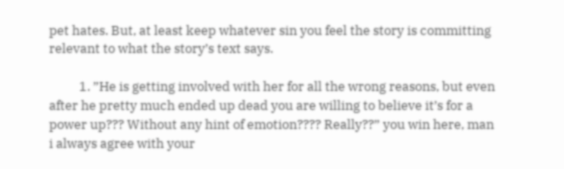pet hates. But, at least keep whatever sin you feel the story is committing relevant to what the story’s text says.

          1. ”He is getting involved with her for all the wrong reasons, but even after he pretty much ended up dead you are willing to believe it’s for a power up??? Without any hint of emotion???? Really??” you win here, man i always agree with your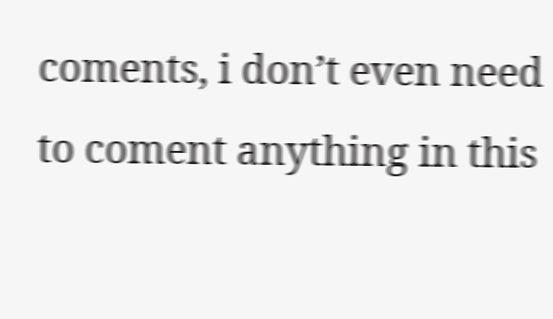coments, i don’t even need to coment anything in this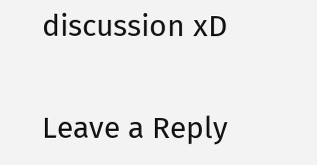discussion xD

Leave a Reply